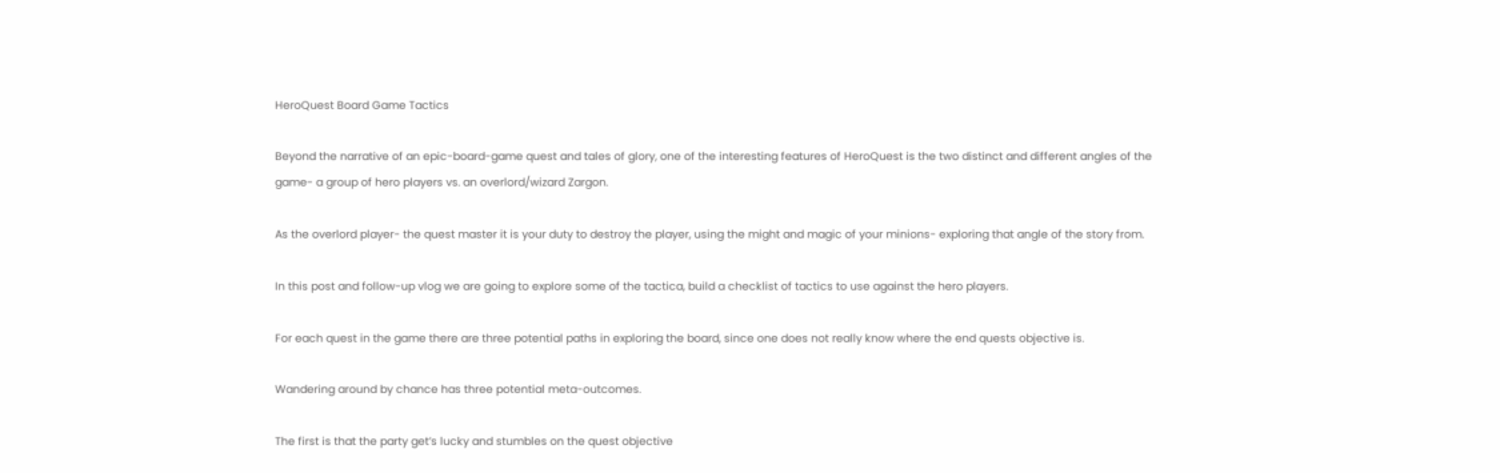HeroQuest Board Game Tactics

Beyond the narrative of an epic-board-game quest and tales of glory, one of the interesting features of HeroQuest is the two distinct and different angles of the game- a group of hero players vs. an overlord/wizard Zargon.

As the overlord player- the quest master it is your duty to destroy the player, using the might and magic of your minions- exploring that angle of the story from.

In this post and follow-up vlog we are going to explore some of the tactica, build a checklist of tactics to use against the hero players.

For each quest in the game there are three potential paths in exploring the board, since one does not really know where the end quests objective is.

Wandering around by chance has three potential meta-outcomes.

The first is that the party get’s lucky and stumbles on the quest objective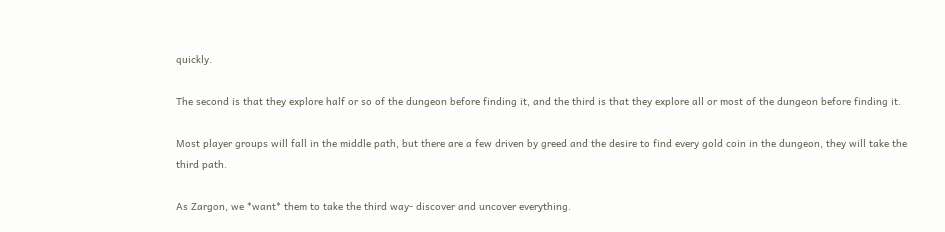quickly.

The second is that they explore half or so of the dungeon before finding it, and the third is that they explore all or most of the dungeon before finding it.

Most player groups will fall in the middle path, but there are a few driven by greed and the desire to find every gold coin in the dungeon, they will take the third path.

As Zargon, we *want* them to take the third way- discover and uncover everything.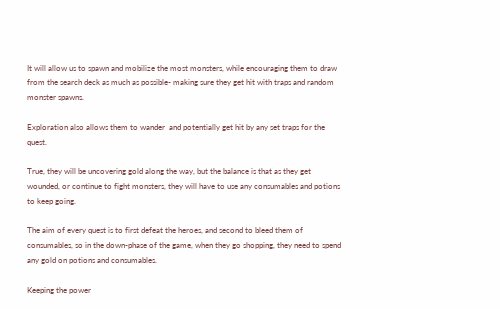It will allow us to spawn and mobilize the most monsters, while encouraging them to draw from the search deck as much as possible- making sure they get hit with traps and random monster spawns.

Exploration also allows them to wander  and potentially get hit by any set traps for the quest.

True, they will be uncovering gold along the way, but the balance is that as they get wounded, or continue to fight monsters, they will have to use any consumables and potions to keep going.

The aim of every quest is to first defeat the heroes, and second to bleed them of consumables, so in the down-phase of the game, when they go shopping, they need to spend any gold on potions and consumables.

Keeping the power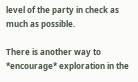level of the party in check as much as possible.

There is another way to *encourage* exploration in the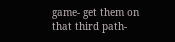game- get them on that third path-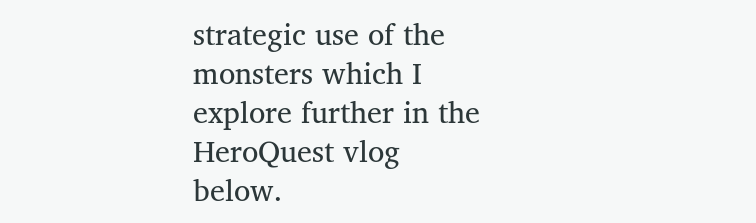strategic use of the monsters which I explore further in the HeroQuest vlog below.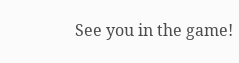See you in the game!